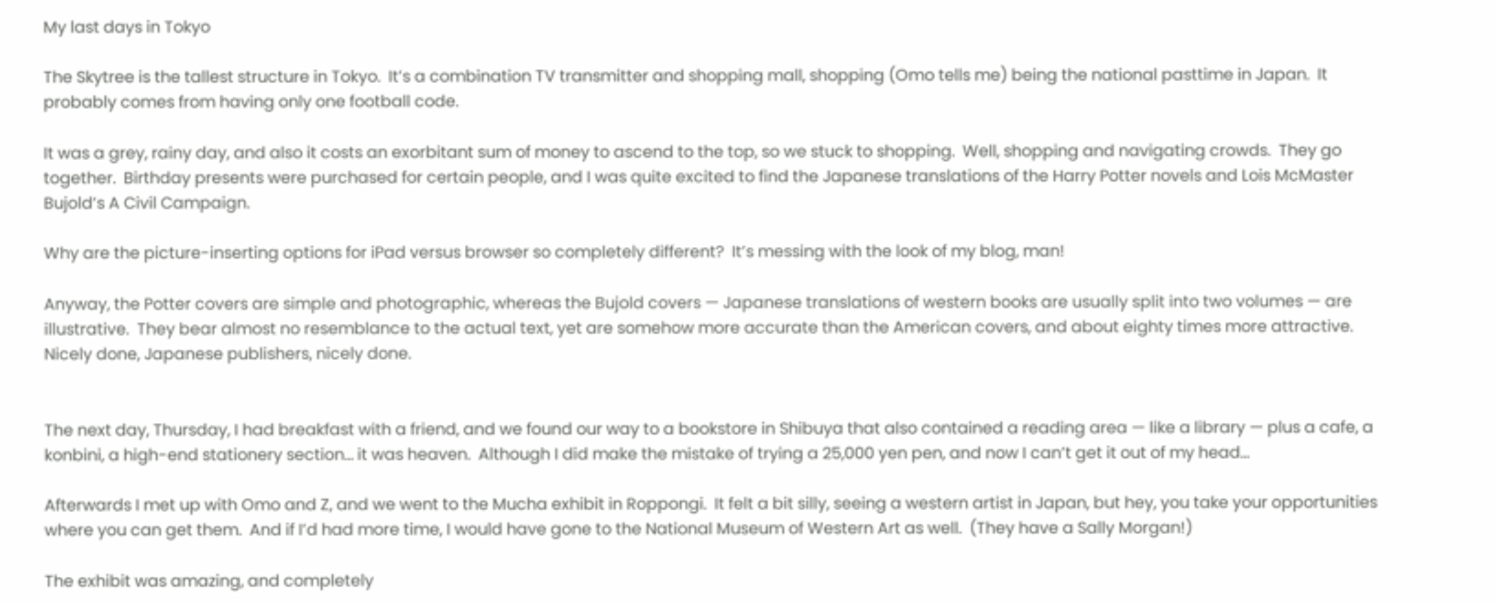My last days in Tokyo

The Skytree is the tallest structure in Tokyo.  It’s a combination TV transmitter and shopping mall, shopping (Omo tells me) being the national pasttime in Japan.  It probably comes from having only one football code.

It was a grey, rainy day, and also it costs an exorbitant sum of money to ascend to the top, so we stuck to shopping.  Well, shopping and navigating crowds.  They go together.  Birthday presents were purchased for certain people, and I was quite excited to find the Japanese translations of the Harry Potter novels and Lois McMaster Bujold’s A Civil Campaign.

Why are the picture-inserting options for iPad versus browser so completely different?  It’s messing with the look of my blog, man!

Anyway, the Potter covers are simple and photographic, whereas the Bujold covers — Japanese translations of western books are usually split into two volumes — are illustrative.  They bear almost no resemblance to the actual text, yet are somehow more accurate than the American covers, and about eighty times more attractive.  Nicely done, Japanese publishers, nicely done.


The next day, Thursday, I had breakfast with a friend, and we found our way to a bookstore in Shibuya that also contained a reading area — like a library — plus a cafe, a konbini, a high-end stationery section… it was heaven.  Although I did make the mistake of trying a 25,000 yen pen, and now I can’t get it out of my head…

Afterwards I met up with Omo and Z, and we went to the Mucha exhibit in Roppongi.  It felt a bit silly, seeing a western artist in Japan, but hey, you take your opportunities where you can get them.  And if I’d had more time, I would have gone to the National Museum of Western Art as well.  (They have a Sally Morgan!)

The exhibit was amazing, and completely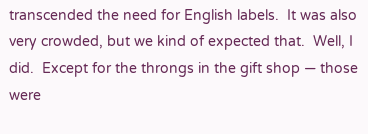transcended the need for English labels.  It was also very crowded, but we kind of expected that.  Well, I did.  Except for the throngs in the gift shop — those were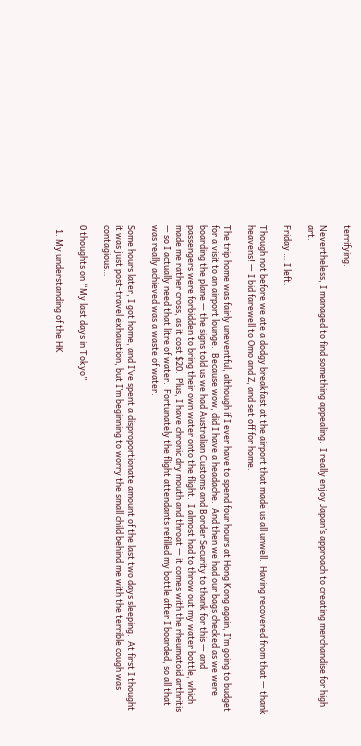terrifying.

Nevertheless, I managed to find something appealing.  I really enjoy Japan’s approach to creating merchandise for high art.

Friday … I left.

Though not before we ate a dodgy breakfast at the airport that made us all unwell.  Having recovered from that — thank heavens! — I bid farewell to Omo and Z, and set off for home.

The trip home was fairly uneventful, although if I ever have to spend four hours at Hong Kong again, I’m going to budget for a visit to an airport lounge.  Because wow, did I have a headache.  And then we had our bags checked as we were boarding the plane — the signs told us we had Australian Customs and Border Security to thank for this — and passengers were forbidden to bring their own water onto the flight.  I almost had to throw out my water bottle, which made me rather cross, as it cost $20.  Plus, I have chronic dry mouth and throat — it comes with the rheumatoid arthritis — so I actually need that litre of water.  Fortunately the flight attendants refilled my bottle after I boarded, so all that was really achieved was a waste of water.

Some hours later, I got home, and I’ve spent a disproportionate amount of the last two days sleeping.  At first I thought it was just post-travel exhaustion, but I’m beginning to worry the small child behind me with the terrible cough was contagious…

0 thoughts on “My last days in Tokyo”

  1. My understanding of the HK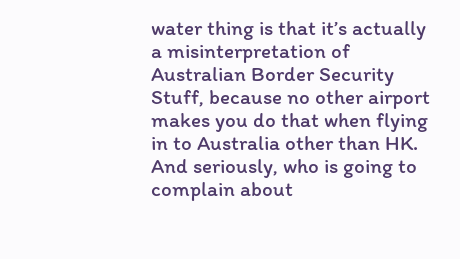water thing is that it’s actually a misinterpretation of Australian Border Security Stuff, because no other airport makes you do that when flying in to Australia other than HK. And seriously, who is going to complain about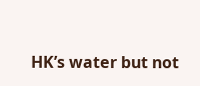HK’s water but not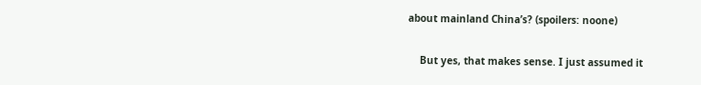about mainland China’s? (spoilers: noone)


    But yes, that makes sense. I just assumed it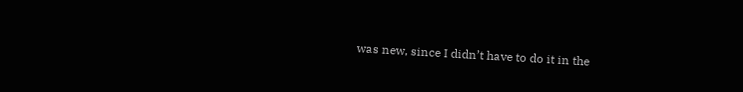was new, since I didn’t have to do it in the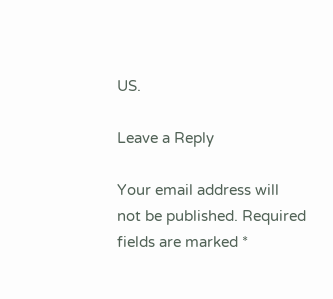US.

Leave a Reply

Your email address will not be published. Required fields are marked *